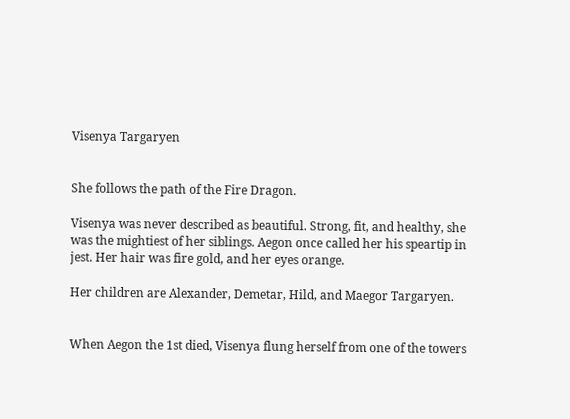Visenya Targaryen


She follows the path of the Fire Dragon.

Visenya was never described as beautiful. Strong, fit, and healthy, she was the mightiest of her siblings. Aegon once called her his speartip in jest. Her hair was fire gold, and her eyes orange.

Her children are Alexander, Demetar, Hild, and Maegor Targaryen.


When Aegon the 1st died, Visenya flung herself from one of the towers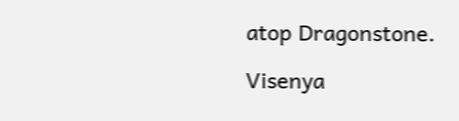atop Dragonstone.

Visenya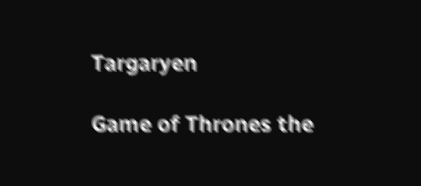Targaryen

Game of Thrones the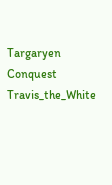Targaryen Conquest Travis_the_White